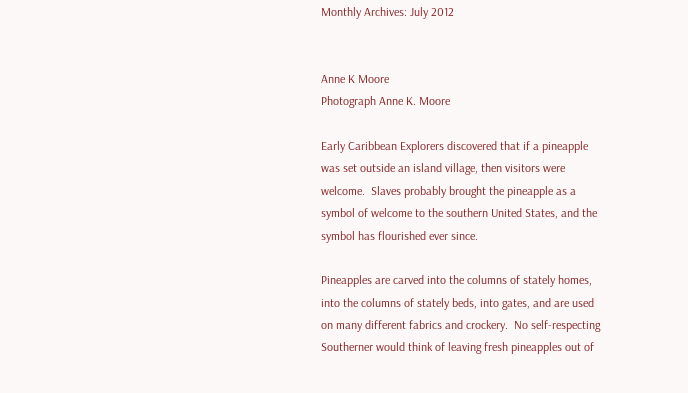Monthly Archives: July 2012


Anne K Moore
Photograph Anne K. Moore

Early Caribbean Explorers discovered that if a pineapple was set outside an island village, then visitors were welcome.  Slaves probably brought the pineapple as a symbol of welcome to the southern United States, and the symbol has flourished ever since.

Pineapples are carved into the columns of stately homes, into the columns of stately beds, into gates, and are used on many different fabrics and crockery.  No self-respecting Southerner would think of leaving fresh pineapples out of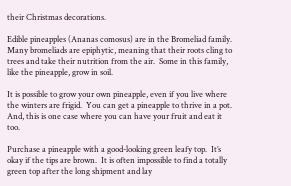their Christmas decorations.

Edible pineapples (Ananas comosus) are in the Bromeliad family.  Many bromeliads are epiphytic, meaning that their roots cling to trees and take their nutrition from the air.  Some in this family, like the pineapple, grow in soil.

It is possible to grow your own pineapple, even if you live where the winters are frigid.  You can get a pineapple to thrive in a pot.  And, this is one case where you can have your fruit and eat it too.

Purchase a pineapple with a good-looking green leafy top.  It’s okay if the tips are brown.  It is often impossible to find a totally green top after the long shipment and lay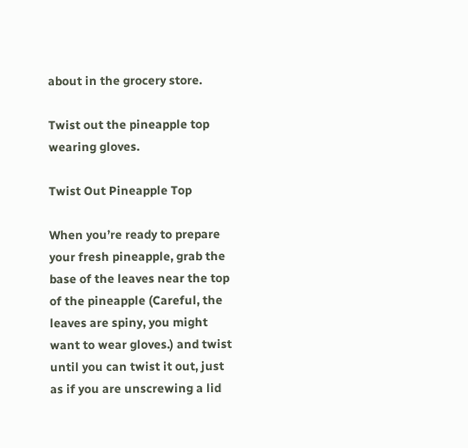about in the grocery store.

Twist out the pineapple top wearing gloves.

Twist Out Pineapple Top

When you’re ready to prepare your fresh pineapple, grab the base of the leaves near the top of the pineapple (Careful, the leaves are spiny, you might want to wear gloves.) and twist until you can twist it out, just as if you are unscrewing a lid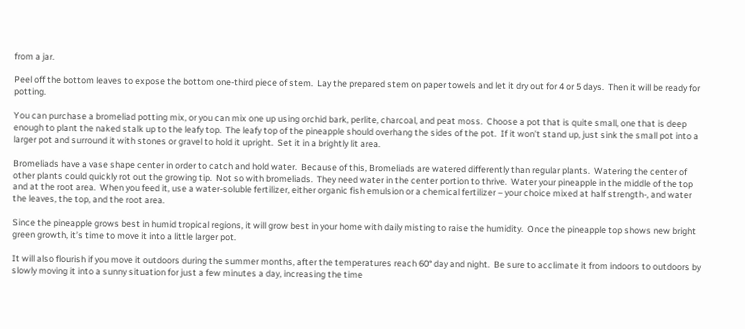from a jar.

Peel off the bottom leaves to expose the bottom one-third piece of stem.  Lay the prepared stem on paper towels and let it dry out for 4 or 5 days.  Then it will be ready for potting.

You can purchase a bromeliad potting mix, or you can mix one up using orchid bark, perlite, charcoal, and peat moss.  Choose a pot that is quite small, one that is deep enough to plant the naked stalk up to the leafy top.  The leafy top of the pineapple should overhang the sides of the pot.  If it won’t stand up, just sink the small pot into a larger pot and surround it with stones or gravel to hold it upright.  Set it in a brightly lit area.

Bromeliads have a vase shape center in order to catch and hold water.  Because of this, Bromeliads are watered differently than regular plants.  Watering the center of other plants could quickly rot out the growing tip.  Not so with bromeliads.  They need water in the center portion to thrive.  Water your pineapple in the middle of the top and at the root area.  When you feed it, use a water-soluble fertilizer, either organic fish emulsion or a chemical fertilizer – your choice mixed at half strength-, and water the leaves, the top, and the root area.

Since the pineapple grows best in humid tropical regions, it will grow best in your home with daily misting to raise the humidity.  Once the pineapple top shows new bright green growth, it’s time to move it into a little larger pot.

It will also flourish if you move it outdoors during the summer months, after the temperatures reach 60° day and night.  Be sure to acclimate it from indoors to outdoors by slowly moving it into a sunny situation for just a few minutes a day, increasing the time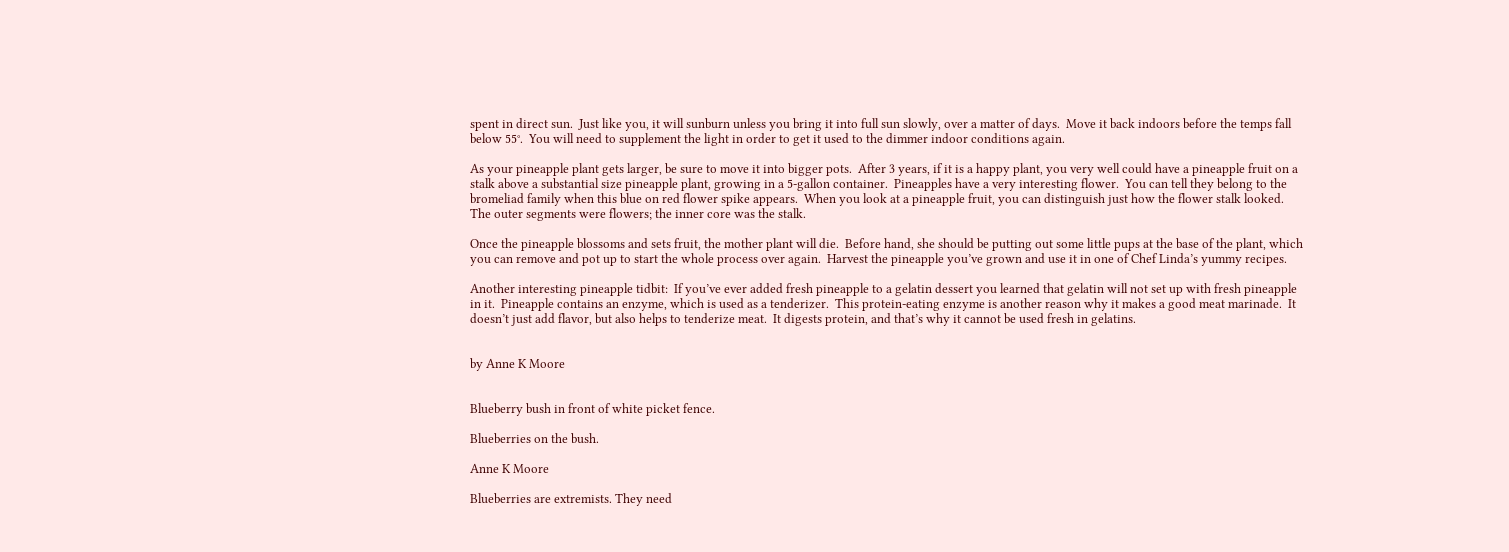spent in direct sun.  Just like you, it will sunburn unless you bring it into full sun slowly, over a matter of days.  Move it back indoors before the temps fall below 55°.  You will need to supplement the light in order to get it used to the dimmer indoor conditions again.

As your pineapple plant gets larger, be sure to move it into bigger pots.  After 3 years, if it is a happy plant, you very well could have a pineapple fruit on a stalk above a substantial size pineapple plant, growing in a 5-gallon container.  Pineapples have a very interesting flower.  You can tell they belong to the bromeliad family when this blue on red flower spike appears.  When you look at a pineapple fruit, you can distinguish just how the flower stalk looked.  The outer segments were flowers; the inner core was the stalk.

Once the pineapple blossoms and sets fruit, the mother plant will die.  Before hand, she should be putting out some little pups at the base of the plant, which you can remove and pot up to start the whole process over again.  Harvest the pineapple you’ve grown and use it in one of Chef Linda’s yummy recipes.

Another interesting pineapple tidbit:  If you’ve ever added fresh pineapple to a gelatin dessert you learned that gelatin will not set up with fresh pineapple in it.  Pineapple contains an enzyme, which is used as a tenderizer.  This protein-eating enzyme is another reason why it makes a good meat marinade.  It doesn’t just add flavor, but also helps to tenderize meat.  It digests protein, and that’s why it cannot be used fresh in gelatins.


by Anne K Moore


Blueberry bush in front of white picket fence.

Blueberries on the bush.

Anne K Moore

Blueberries are extremists. They need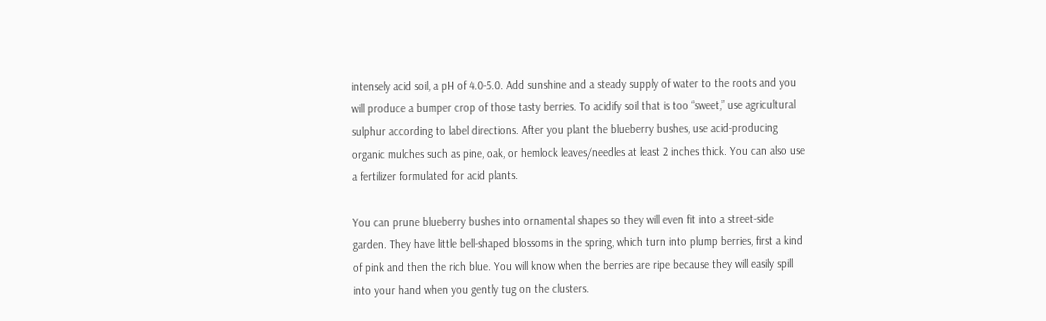intensely acid soil, a pH of 4.0-5.0. Add sunshine and a steady supply of water to the roots and you will produce a bumper crop of those tasty berries. To acidify soil that is too “sweet,” use agricultural sulphur according to label directions. After you plant the blueberry bushes, use acid-producing organic mulches such as pine, oak, or hemlock leaves/needles at least 2 inches thick. You can also use a fertilizer formulated for acid plants.

You can prune blueberry bushes into ornamental shapes so they will even fit into a street-side garden. They have little bell-shaped blossoms in the spring, which turn into plump berries, first a kind of pink and then the rich blue. You will know when the berries are ripe because they will easily spill into your hand when you gently tug on the clusters.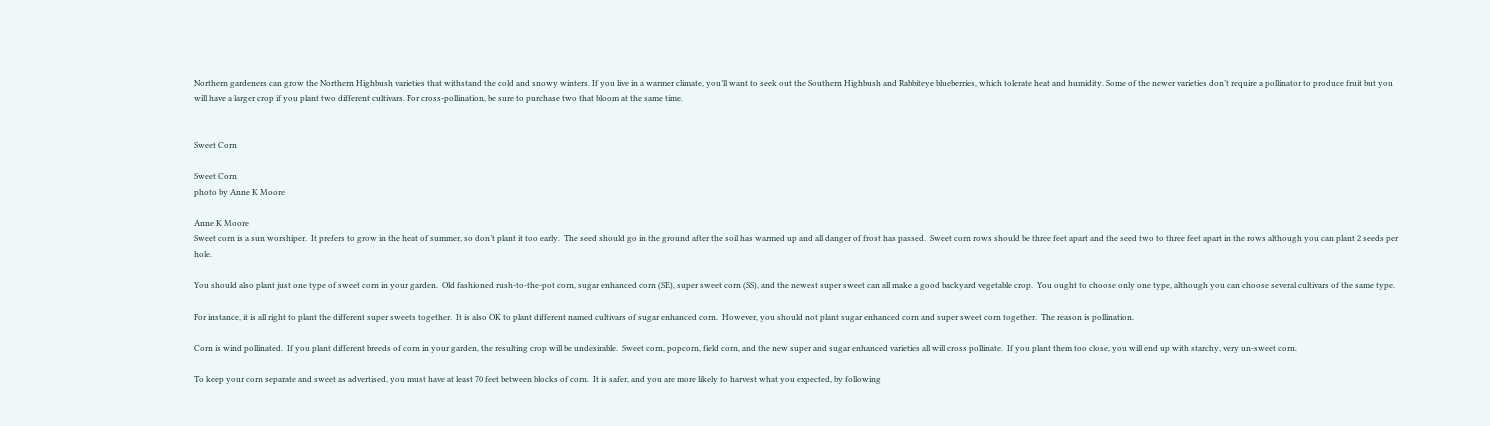Northern gardeners can grow the Northern Highbush varieties that withstand the cold and snowy winters. If you live in a warmer climate, you’ll want to seek out the Southern Highbush and Rabbiteye blueberries, which tolerate heat and humidity. Some of the newer varieties don’t require a pollinator to produce fruit but you will have a larger crop if you plant two different cultivars. For cross-pollination, be sure to purchase two that bloom at the same time.


Sweet Corn

Sweet Corn
photo by Anne K Moore

Anne K Moore
Sweet corn is a sun worshiper.  It prefers to grow in the heat of summer, so don’t plant it too early.  The seed should go in the ground after the soil has warmed up and all danger of frost has passed.  Sweet corn rows should be three feet apart and the seed two to three feet apart in the rows although you can plant 2 seeds per hole.

You should also plant just one type of sweet corn in your garden.  Old fashioned rush-to-the-pot corn, sugar enhanced corn (SE), super sweet corn (SS), and the newest super sweet can all make a good backyard vegetable crop.  You ought to choose only one type, although you can choose several cultivars of the same type.

For instance, it is all right to plant the different super sweets together.  It is also OK to plant different named cultivars of sugar enhanced corn.  However, you should not plant sugar enhanced corn and super sweet corn together.  The reason is pollination.

Corn is wind pollinated.  If you plant different breeds of corn in your garden, the resulting crop will be undesirable.  Sweet corn, popcorn, field corn, and the new super and sugar enhanced varieties all will cross pollinate.  If you plant them too close, you will end up with starchy, very un-sweet corn.

To keep your corn separate and sweet as advertised, you must have at least 70 feet between blocks of corn.  It is safer, and you are more likely to harvest what you expected, by following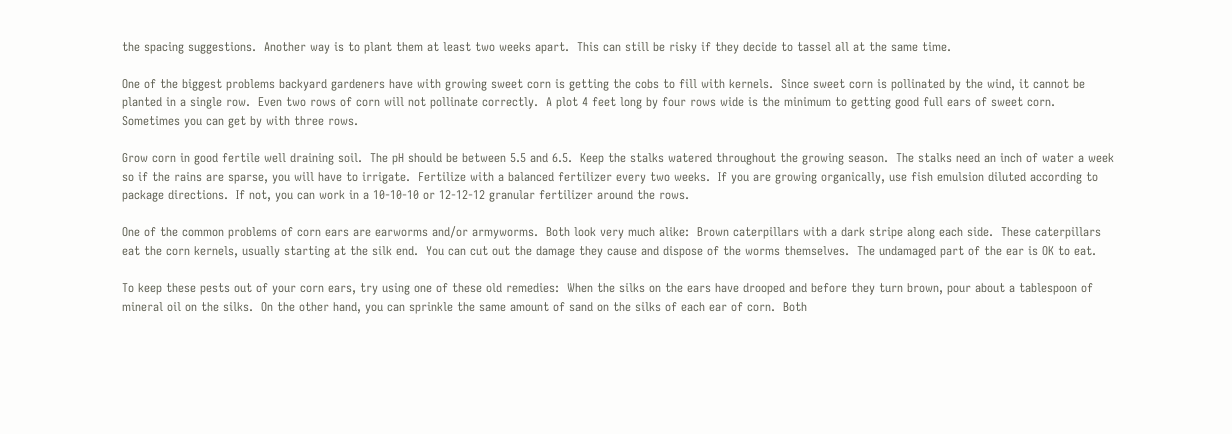the spacing suggestions.  Another way is to plant them at least two weeks apart.  This can still be risky if they decide to tassel all at the same time.

One of the biggest problems backyard gardeners have with growing sweet corn is getting the cobs to fill with kernels.  Since sweet corn is pollinated by the wind, it cannot be planted in a single row.  Even two rows of corn will not pollinate correctly.  A plot 4 feet long by four rows wide is the minimum to getting good full ears of sweet corn.  Sometimes you can get by with three rows.

Grow corn in good fertile well draining soil.  The pH should be between 5.5 and 6.5.  Keep the stalks watered throughout the growing season.  The stalks need an inch of water a week so if the rains are sparse, you will have to irrigate.  Fertilize with a balanced fertilizer every two weeks.  If you are growing organically, use fish emulsion diluted according to package directions.  If not, you can work in a 10-10-10 or 12-12-12 granular fertilizer around the rows.

One of the common problems of corn ears are earworms and/or armyworms.  Both look very much alike:  Brown caterpillars with a dark stripe along each side.  These caterpillars eat the corn kernels, usually starting at the silk end.  You can cut out the damage they cause and dispose of the worms themselves.  The undamaged part of the ear is OK to eat.

To keep these pests out of your corn ears, try using one of these old remedies:  When the silks on the ears have drooped and before they turn brown, pour about a tablespoon of mineral oil on the silks.  On the other hand, you can sprinkle the same amount of sand on the silks of each ear of corn.  Both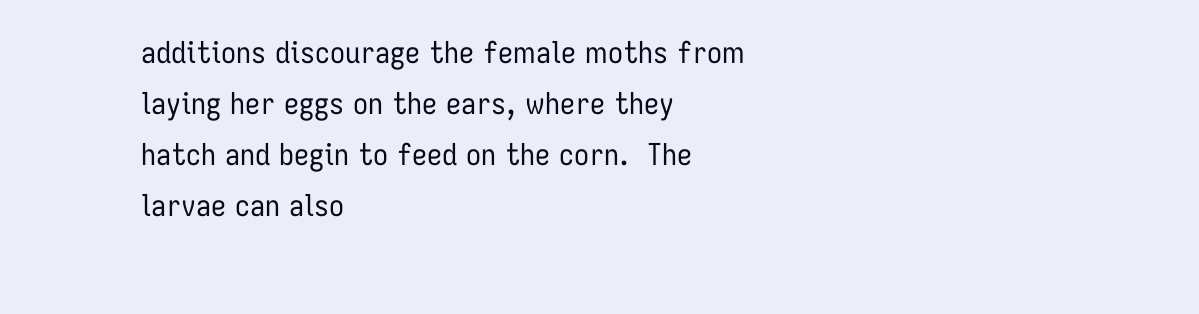additions discourage the female moths from laying her eggs on the ears, where they hatch and begin to feed on the corn.  The larvae can also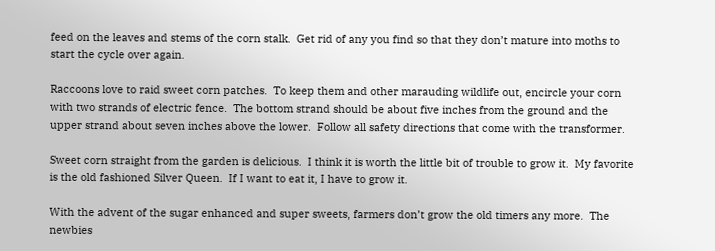feed on the leaves and stems of the corn stalk.  Get rid of any you find so that they don’t mature into moths to start the cycle over again.

Raccoons love to raid sweet corn patches.  To keep them and other marauding wildlife out, encircle your corn with two strands of electric fence.  The bottom strand should be about five inches from the ground and the upper strand about seven inches above the lower.  Follow all safety directions that come with the transformer.

Sweet corn straight from the garden is delicious.  I think it is worth the little bit of trouble to grow it.  My favorite is the old fashioned Silver Queen.  If I want to eat it, I have to grow it.

With the advent of the sugar enhanced and super sweets, farmers don’t grow the old timers any more.  The newbies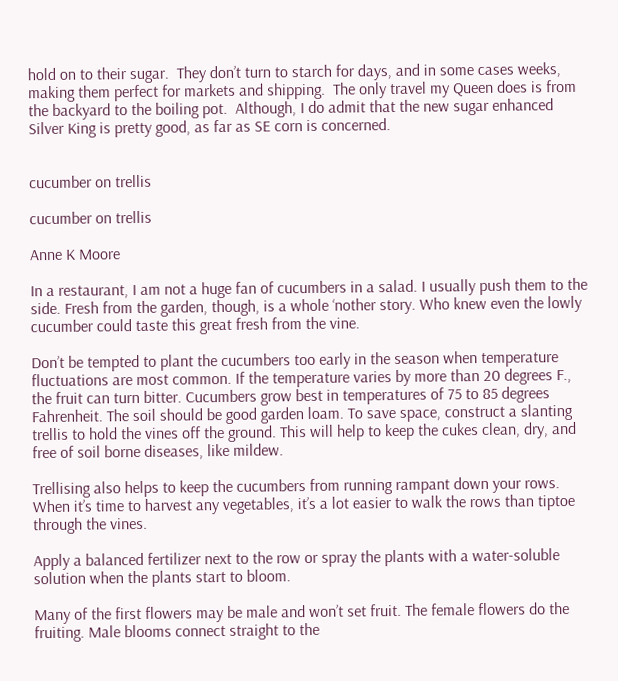hold on to their sugar.  They don’t turn to starch for days, and in some cases weeks, making them perfect for markets and shipping.  The only travel my Queen does is from the backyard to the boiling pot.  Although, I do admit that the new sugar enhanced Silver King is pretty good, as far as SE corn is concerned.


cucumber on trellis

cucumber on trellis

Anne K Moore

In a restaurant, I am not a huge fan of cucumbers in a salad. I usually push them to the side. Fresh from the garden, though, is a whole ‘nother story. Who knew even the lowly cucumber could taste this great fresh from the vine.

Don’t be tempted to plant the cucumbers too early in the season when temperature fluctuations are most common. If the temperature varies by more than 20 degrees F., the fruit can turn bitter. Cucumbers grow best in temperatures of 75 to 85 degrees Fahrenheit. The soil should be good garden loam. To save space, construct a slanting trellis to hold the vines off the ground. This will help to keep the cukes clean, dry, and free of soil borne diseases, like mildew.

Trellising also helps to keep the cucumbers from running rampant down your rows. When it’s time to harvest any vegetables, it’s a lot easier to walk the rows than tiptoe through the vines.

Apply a balanced fertilizer next to the row or spray the plants with a water-soluble solution when the plants start to bloom.

Many of the first flowers may be male and won’t set fruit. The female flowers do the fruiting. Male blooms connect straight to the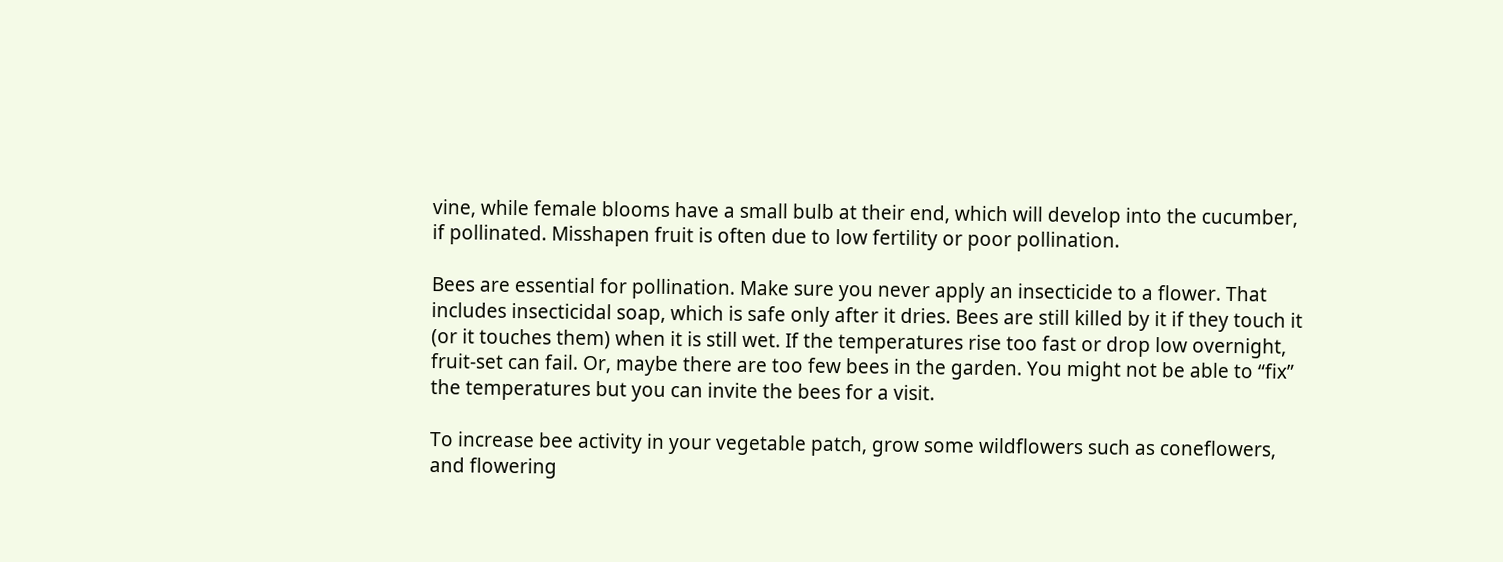vine, while female blooms have a small bulb at their end, which will develop into the cucumber, if pollinated. Misshapen fruit is often due to low fertility or poor pollination.

Bees are essential for pollination. Make sure you never apply an insecticide to a flower. That includes insecticidal soap, which is safe only after it dries. Bees are still killed by it if they touch it (or it touches them) when it is still wet. If the temperatures rise too fast or drop low overnight, fruit-set can fail. Or, maybe there are too few bees in the garden. You might not be able to “fix” the temperatures but you can invite the bees for a visit.

To increase bee activity in your vegetable patch, grow some wildflowers such as coneflowers, and flowering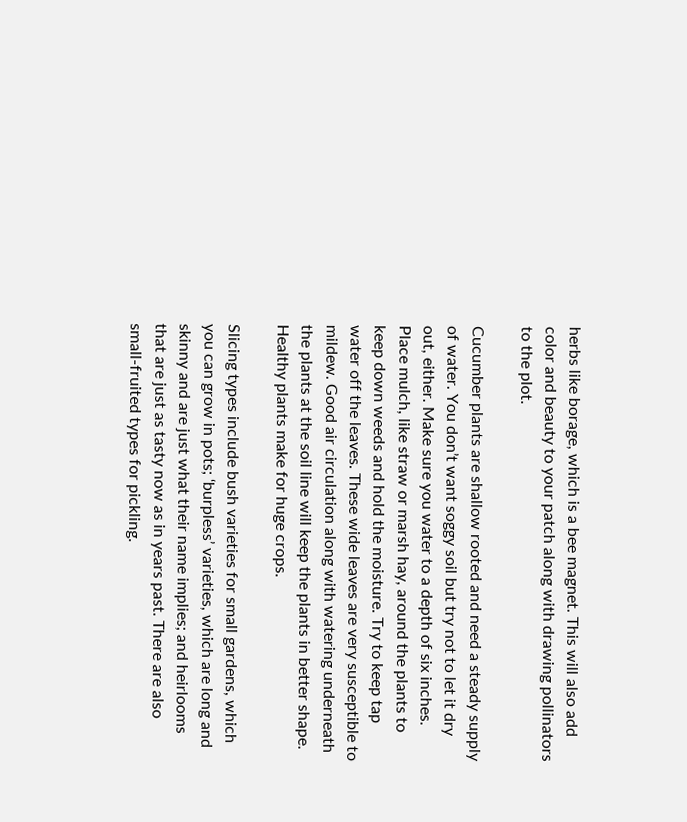herbs like borage, which is a bee magnet. This will also add color and beauty to your patch along with drawing pollinators to the plot.

Cucumber plants are shallow rooted and need a steady supply of water. You don’t want soggy soil but try not to let it dry out, either. Make sure you water to a depth of six inches. Place mulch, like straw or marsh hay, around the plants to keep down weeds and hold the moisture. Try to keep tap water off the leaves. These wide leaves are very susceptible to mildew. Good air circulation along with watering underneath the plants at the soil line will keep the plants in better shape. Healthy plants make for huge crops.

Slicing types include bush varieties for small gardens, which you can grow in pots; ‘burpless’ varieties, which are long and skinny and are just what their name implies; and heirlooms that are just as tasty now as in years past. There are also small-fruited types for pickling.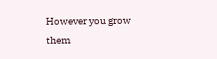However you grow them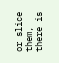or slice them, there is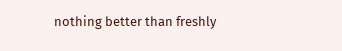nothing better than freshly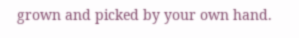grown and picked by your own hand.